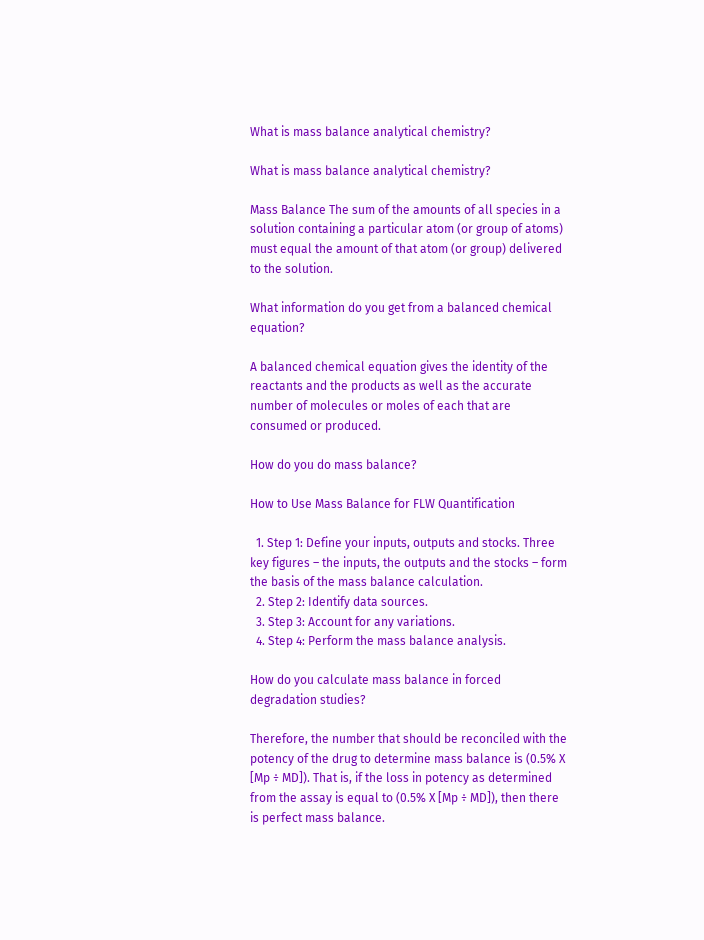What is mass balance analytical chemistry?

What is mass balance analytical chemistry?

Mass Balance The sum of the amounts of all species in a solution containing a particular atom (or group of atoms) must equal the amount of that atom (or group) delivered to the solution.

What information do you get from a balanced chemical equation?

A balanced chemical equation gives the identity of the reactants and the products as well as the accurate number of molecules or moles of each that are consumed or produced.

How do you do mass balance?

How to Use Mass Balance for FLW Quantification

  1. Step 1: Define your inputs, outputs and stocks. Three key figures – the inputs, the outputs and the stocks – form the basis of the mass balance calculation.
  2. Step 2: Identify data sources.
  3. Step 3: Account for any variations.
  4. Step 4: Perform the mass balance analysis.

How do you calculate mass balance in forced degradation studies?

Therefore, the number that should be reconciled with the potency of the drug to determine mass balance is (0.5% X [Mp ÷ MD]). That is, if the loss in potency as determined from the assay is equal to (0.5% X [Mp ÷ MD]), then there is perfect mass balance.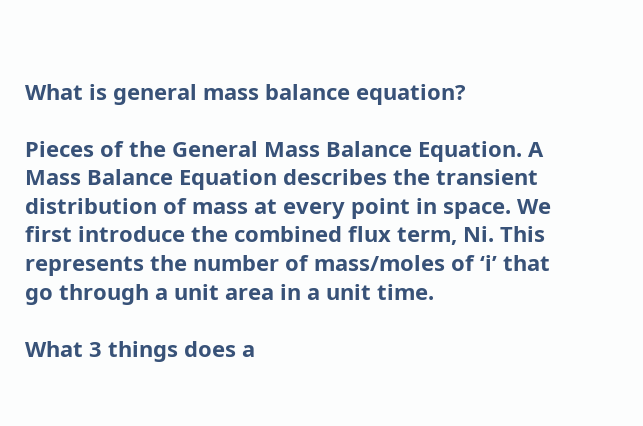What is general mass balance equation?

Pieces of the General Mass Balance Equation. A Mass Balance Equation describes the transient distribution of mass at every point in space. We first introduce the combined flux term, Ni. This represents the number of mass/moles of ‘i’ that go through a unit area in a unit time.

What 3 things does a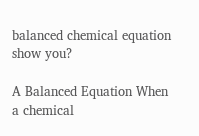balanced chemical equation show you?

A Balanced Equation When a chemical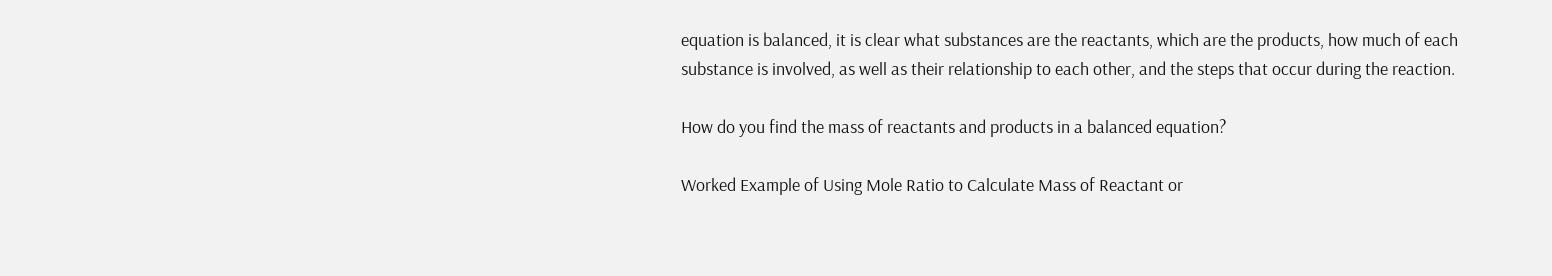equation is balanced, it is clear what substances are the reactants, which are the products, how much of each substance is involved, as well as their relationship to each other, and the steps that occur during the reaction.

How do you find the mass of reactants and products in a balanced equation?

Worked Example of Using Mole Ratio to Calculate Mass of Reactant or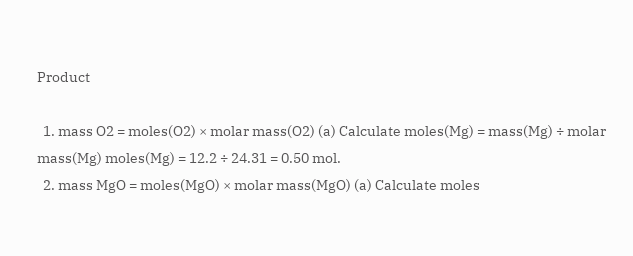Product

  1. mass O2 = moles(O2) × molar mass(O2) (a) Calculate moles(Mg) = mass(Mg) ÷ molar mass(Mg) moles(Mg) = 12.2 ÷ 24.31 = 0.50 mol.
  2. mass MgO = moles(MgO) × molar mass(MgO) (a) Calculate moles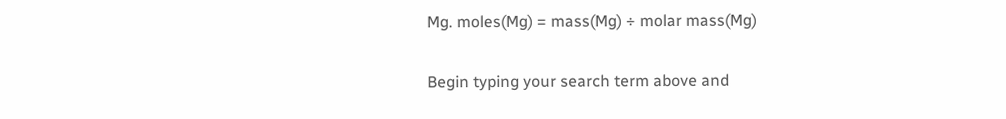Mg. moles(Mg) = mass(Mg) ÷ molar mass(Mg)

Begin typing your search term above and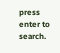press enter to search.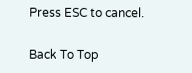Press ESC to cancel.

Back To Top